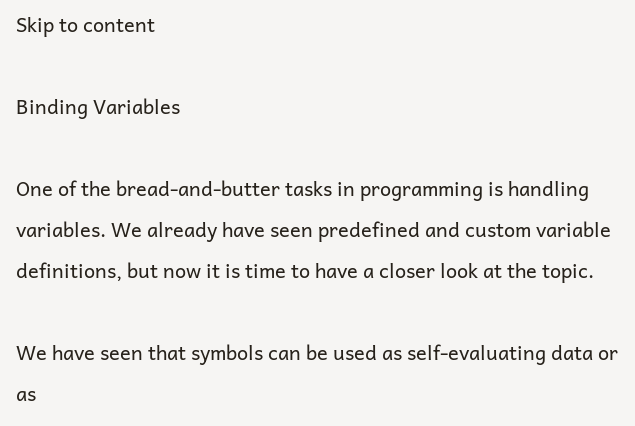Skip to content

Binding Variables

One of the bread-and-butter tasks in programming is handling variables. We already have seen predefined and custom variable definitions, but now it is time to have a closer look at the topic.

We have seen that symbols can be used as self-evaluating data or as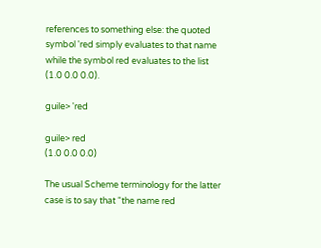references to something else: the quoted symbol 'red simply evaluates to that name while the symbol red evaluates to the list (1.0 0.0 0.0).

guile> 'red

guile> red
(1.0 0.0 0.0)

The usual Scheme terminology for the latter case is to say that “the name red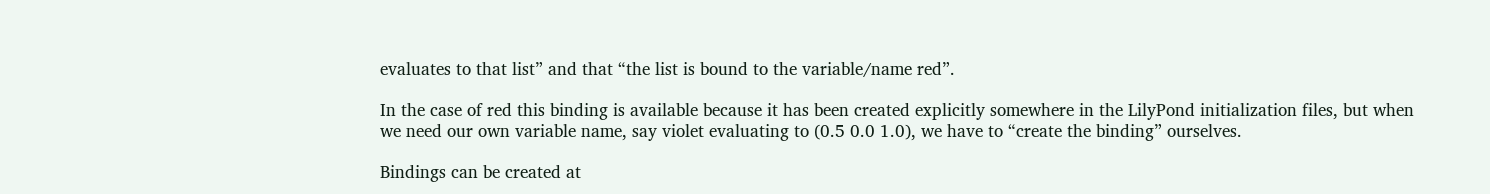evaluates to that list” and that “the list is bound to the variable/name red”.

In the case of red this binding is available because it has been created explicitly somewhere in the LilyPond initialization files, but when we need our own variable name, say violet evaluating to (0.5 0.0 1.0), we have to “create the binding” ourselves.

Bindings can be created at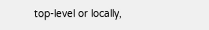top-level or locally,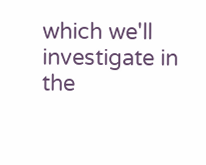which we'll investigate in the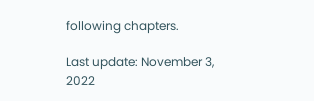following chapters.

Last update: November 3, 2022